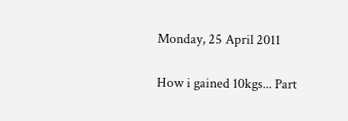Monday, 25 April 2011

How i gained 10kgs... Part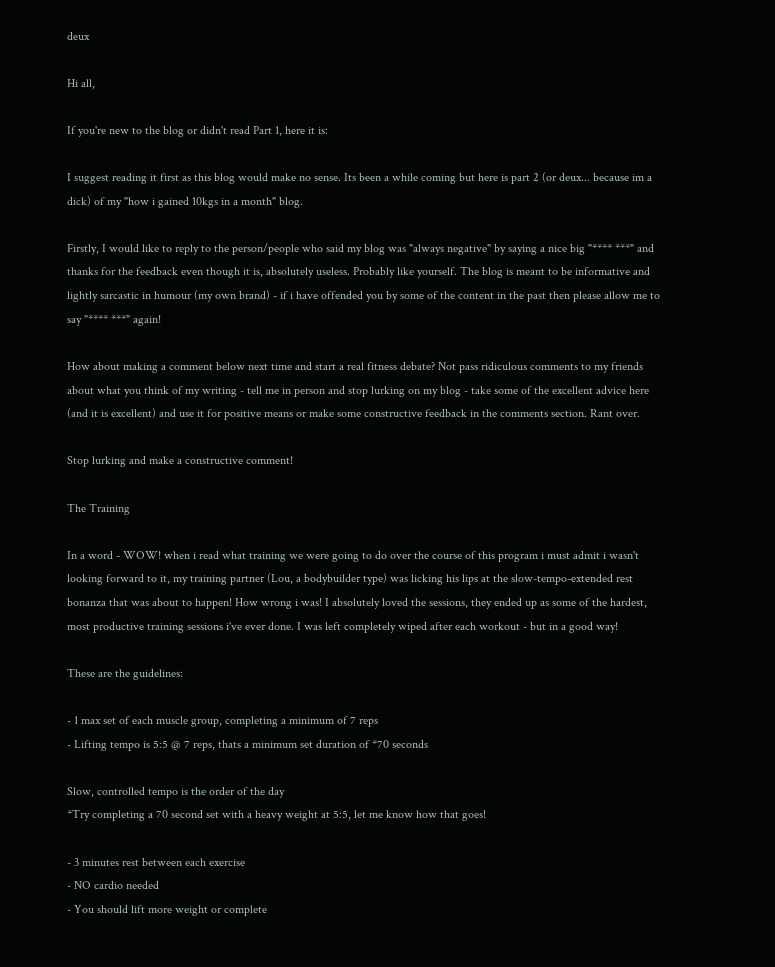deux

Hi all,

If you're new to the blog or didn't read Part 1, here it is:

I suggest reading it first as this blog would make no sense. Its been a while coming but here is part 2 (or deux... because im a dick) of my "how i gained 10kgs in a month" blog.

Firstly, I would like to reply to the person/people who said my blog was "always negative" by saying a nice big "**** ***" and thanks for the feedback even though it is, absolutely useless. Probably like yourself. The blog is meant to be informative and lightly sarcastic in humour (my own brand) - if i have offended you by some of the content in the past then please allow me to say "**** ***" again!

How about making a comment below next time and start a real fitness debate? Not pass ridiculous comments to my friends about what you think of my writing - tell me in person and stop lurking on my blog - take some of the excellent advice here (and it is excellent) and use it for positive means or make some constructive feedback in the comments section. Rant over.

Stop lurking and make a constructive comment!

The Training

In a word - WOW! when i read what training we were going to do over the course of this program i must admit i wasn't looking forward to it, my training partner (Lou, a bodybuilder type) was licking his lips at the slow-tempo-extended rest bonanza that was about to happen! How wrong i was! I absolutely loved the sessions, they ended up as some of the hardest, most productive training sessions i've ever done. I was left completely wiped after each workout - but in a good way!

These are the guidelines:

- 1 max set of each muscle group, completing a minimum of 7 reps
- Lifting tempo is 5:5 @ 7 reps, thats a minimum set duration of *70 seconds

Slow, controlled tempo is the order of the day
*Try completing a 70 second set with a heavy weight at 5:5, let me know how that goes!

- 3 minutes rest between each exercise
- NO cardio needed
- You should lift more weight or complete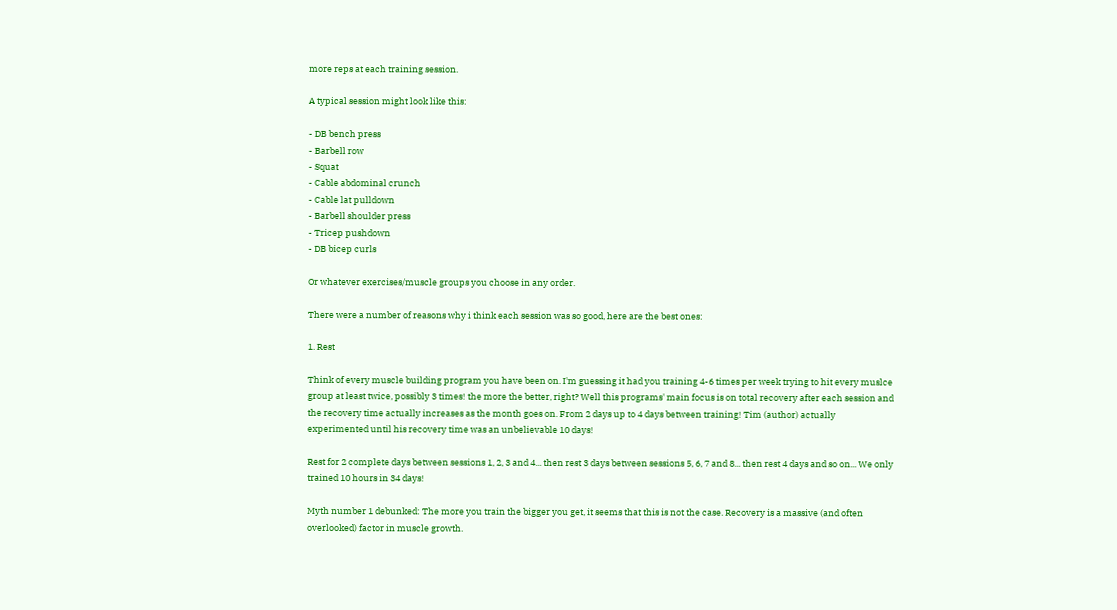more reps at each training session.

A typical session might look like this:

- DB bench press
- Barbell row
- Squat
- Cable abdominal crunch
- Cable lat pulldown
- Barbell shoulder press
- Tricep pushdown
- DB bicep curls

Or whatever exercises/muscle groups you choose in any order.

There were a number of reasons why i think each session was so good, here are the best ones:

1. Rest

Think of every muscle building program you have been on. I'm guessing it had you training 4-6 times per week trying to hit every muslce group at least twice, possibly 3 times! the more the better, right? Well this programs' main focus is on total recovery after each session and the recovery time actually increases as the month goes on. From 2 days up to 4 days between training! Tim (author) actually experimented until his recovery time was an unbelievable 10 days!

Rest for 2 complete days between sessions 1, 2, 3 and 4... then rest 3 days between sessions 5, 6, 7 and 8... then rest 4 days and so on... We only trained 10 hours in 34 days!

Myth number 1 debunked: The more you train the bigger you get, it seems that this is not the case. Recovery is a massive (and often overlooked) factor in muscle growth.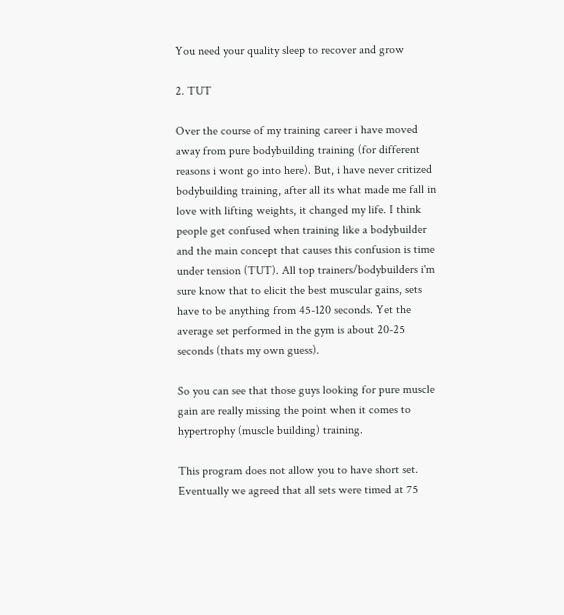You need your quality sleep to recover and grow

2. TUT

Over the course of my training career i have moved away from pure bodybuilding training (for different reasons i wont go into here). But, i have never critized bodybuilding training, after all its what made me fall in love with lifting weights, it changed my life. I think people get confused when training like a bodybuilder and the main concept that causes this confusion is time under tension (TUT). All top trainers/bodybuilders i'm sure know that to elicit the best muscular gains, sets have to be anything from 45-120 seconds. Yet the average set performed in the gym is about 20-25 seconds (thats my own guess).

So you can see that those guys looking for pure muscle gain are really missing the point when it comes to hypertrophy (muscle building) training.

This program does not allow you to have short set. Eventually we agreed that all sets were timed at 75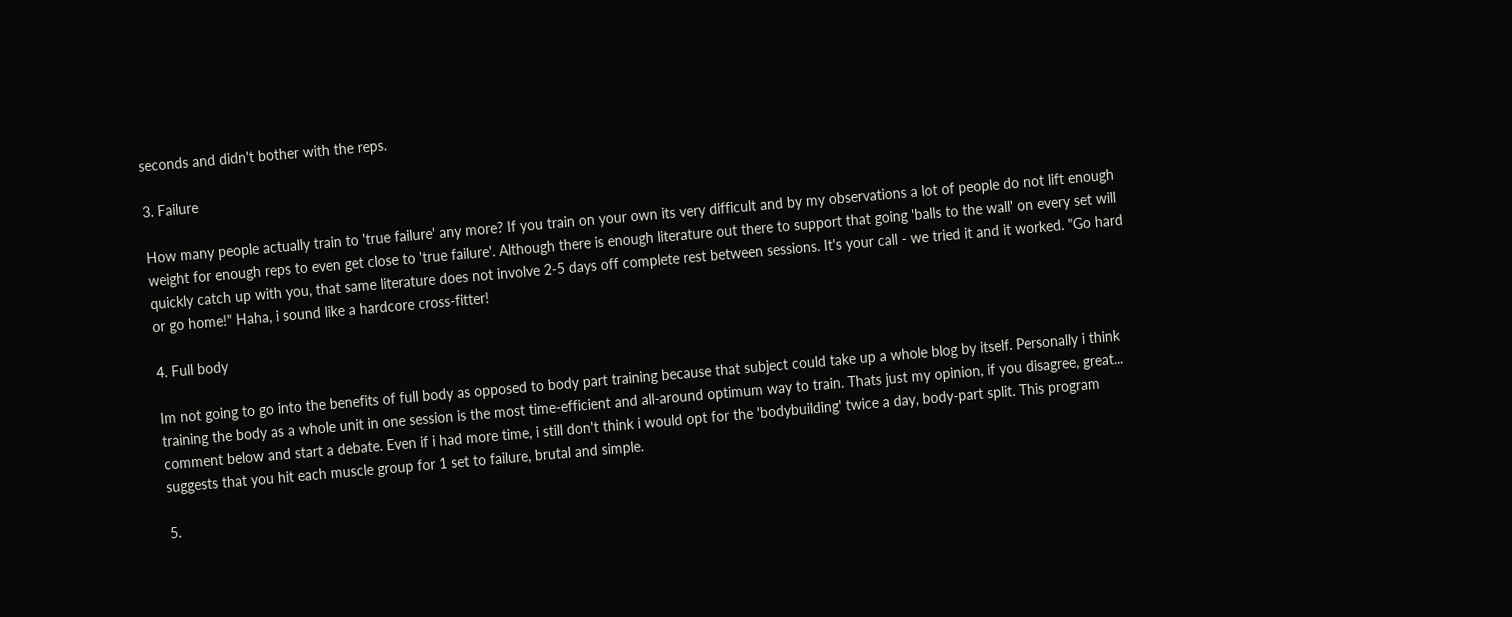seconds and didn't bother with the reps.

3. Failure

How many people actually train to 'true failure' any more? If you train on your own its very difficult and by my observations a lot of people do not lift enough weight for enough reps to even get close to 'true failure'. Although there is enough literature out there to support that going 'balls to the wall' on every set will quickly catch up with you, that same literature does not involve 2-5 days off complete rest between sessions. It's your call - we tried it and it worked. "Go hard or go home!" Haha, i sound like a hardcore cross-fitter!

4. Full body

Im not going to go into the benefits of full body as opposed to body part training because that subject could take up a whole blog by itself. Personally i think training the body as a whole unit in one session is the most time-efficient and all-around optimum way to train. Thats just my opinion, if you disagree, great... comment below and start a debate. Even if i had more time, i still don't think i would opt for the 'bodybuilding' twice a day, body-part split. This program suggests that you hit each muscle group for 1 set to failure, brutal and simple.

5.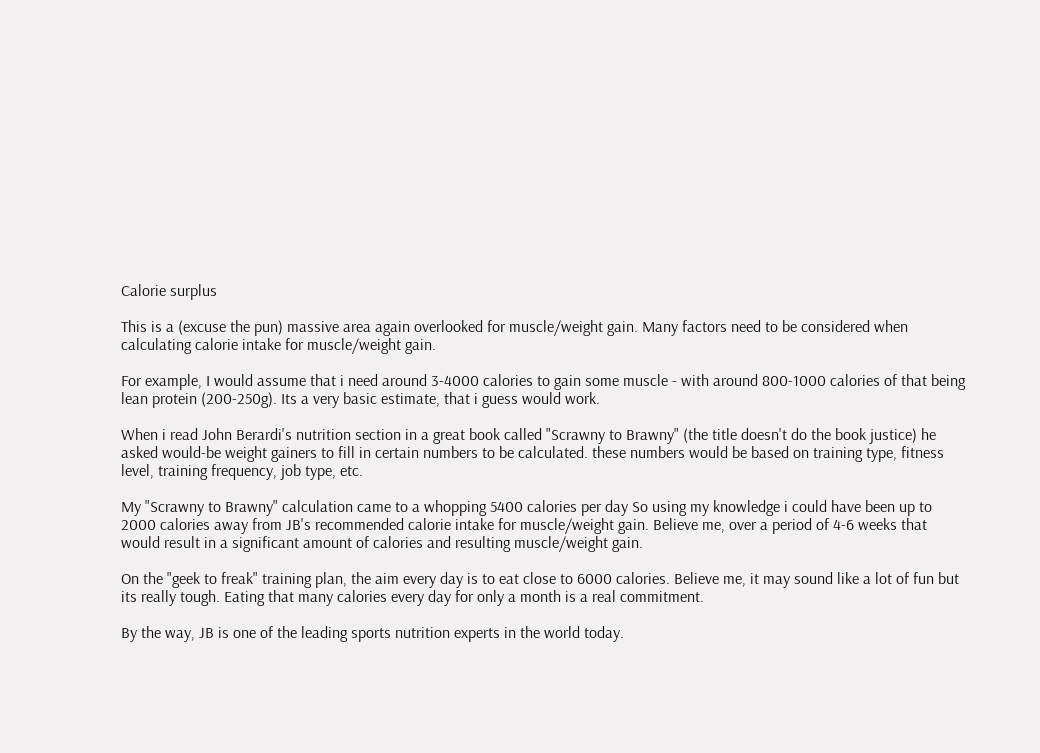Calorie surplus

This is a (excuse the pun) massive area again overlooked for muscle/weight gain. Many factors need to be considered when calculating calorie intake for muscle/weight gain.

For example, I would assume that i need around 3-4000 calories to gain some muscle - with around 800-1000 calories of that being lean protein (200-250g). Its a very basic estimate, that i guess would work.

When i read John Berardi's nutrition section in a great book called "Scrawny to Brawny" (the title doesn't do the book justice) he asked would-be weight gainers to fill in certain numbers to be calculated. these numbers would be based on training type, fitness level, training frequency, job type, etc.

My "Scrawny to Brawny" calculation came to a whopping 5400 calories per day So using my knowledge i could have been up to 2000 calories away from JB's recommended calorie intake for muscle/weight gain. Believe me, over a period of 4-6 weeks that would result in a significant amount of calories and resulting muscle/weight gain.

On the "geek to freak" training plan, the aim every day is to eat close to 6000 calories. Believe me, it may sound like a lot of fun but its really tough. Eating that many calories every day for only a month is a real commitment.

By the way, JB is one of the leading sports nutrition experts in the world today.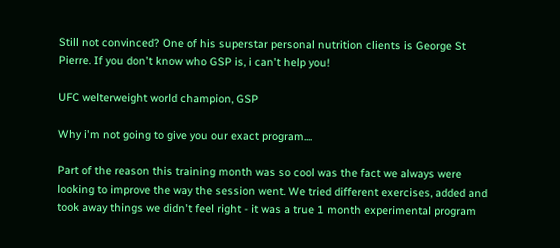Still not convinced? One of his superstar personal nutrition clients is George St Pierre. If you don't know who GSP is, i can't help you!

UFC welterweight world champion, GSP

Why i'm not going to give you our exact program....

Part of the reason this training month was so cool was the fact we always were looking to improve the way the session went. We tried different exercises, added and took away things we didn't feel right - it was a true 1 month experimental program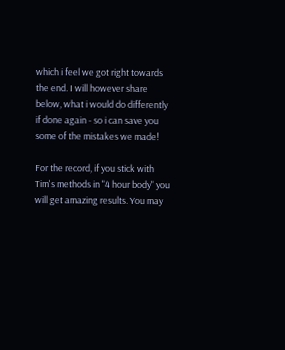which i feel we got right towards the end. I will however share below, what i would do differently if done again - so i can save you some of the mistakes we made!

For the record, if you stick with Tim's methods in "4 hour body" you will get amazing results. You may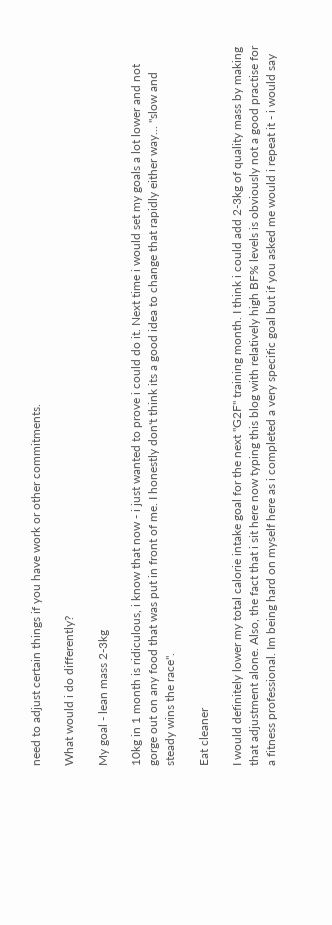need to adjust certain things if you have work or other commitments.

What would i do differently?

My goal - lean mass 2-3kg

10kg in 1 month is ridiculous, i know that now - i just wanted to prove i could do it. Next time i would set my goals a lot lower and not gorge out on any food that was put in front of me. I honestly don't think its a good idea to change that rapidly either way... "slow and steady wins the race".

Eat cleaner

I would definitely lower my total calorie intake goal for the next "G2F" training month. I think i could add 2-3kg of quality mass by making that adjustment alone. Also, the fact that i sit here now typing this blog with relatively high BF% levels is obviously not a good practise for a fitness professional. Im being hard on myself here as i completed a very specific goal but if you asked me would i repeat it - i would say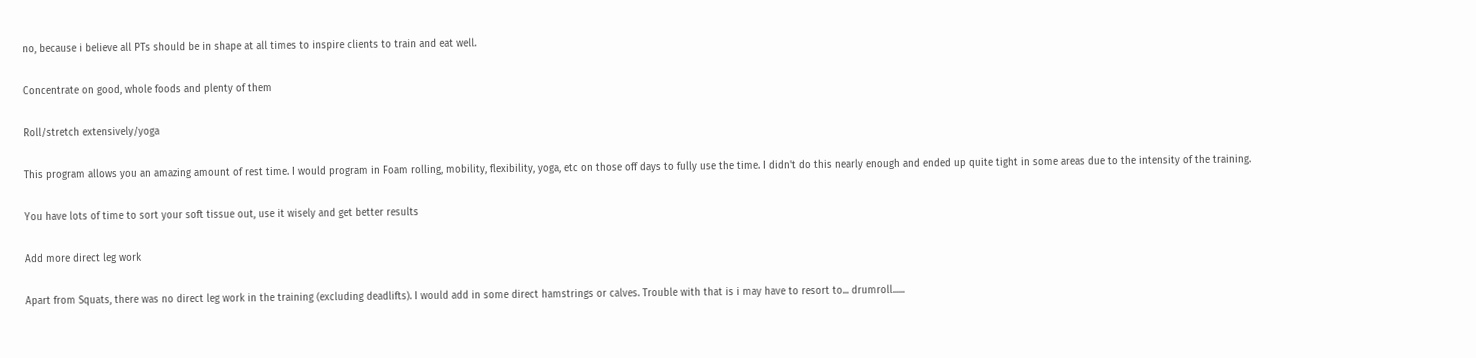no, because i believe all PTs should be in shape at all times to inspire clients to train and eat well.

Concentrate on good, whole foods and plenty of them

Roll/stretch extensively/yoga

This program allows you an amazing amount of rest time. I would program in Foam rolling, mobility, flexibility, yoga, etc on those off days to fully use the time. I didn't do this nearly enough and ended up quite tight in some areas due to the intensity of the training.

You have lots of time to sort your soft tissue out, use it wisely and get better results

Add more direct leg work

Apart from Squats, there was no direct leg work in the training (excluding deadlifts). I would add in some direct hamstrings or calves. Trouble with that is i may have to resort to... drumroll......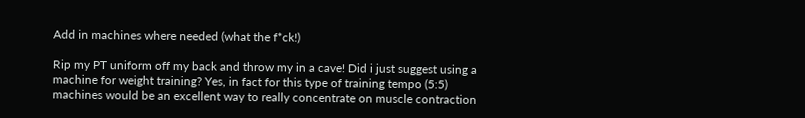Add in machines where needed (what the f*ck!)

Rip my PT uniform off my back and throw my in a cave! Did i just suggest using a machine for weight training? Yes, in fact for this type of training tempo (5:5) machines would be an excellent way to really concentrate on muscle contraction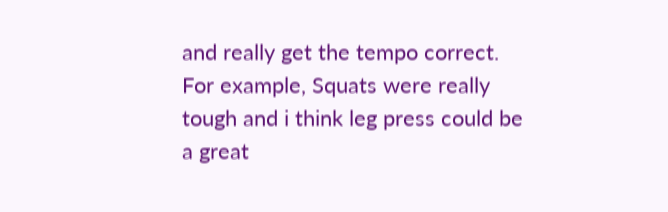and really get the tempo correct. For example, Squats were really tough and i think leg press could be a great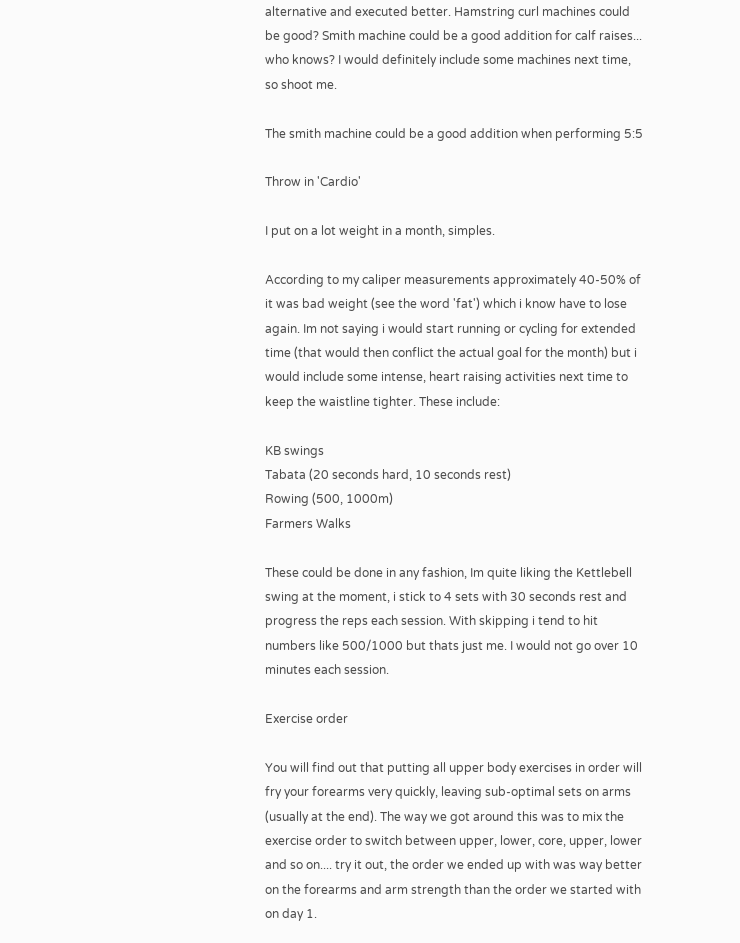alternative and executed better. Hamstring curl machines could be good? Smith machine could be a good addition for calf raises... who knows? I would definitely include some machines next time, so shoot me.

The smith machine could be a good addition when performing 5:5

Throw in 'Cardio'

I put on a lot weight in a month, simples.

According to my caliper measurements approximately 40-50% of it was bad weight (see the word 'fat') which i know have to lose again. Im not saying i would start running or cycling for extended time (that would then conflict the actual goal for the month) but i would include some intense, heart raising activities next time to keep the waistline tighter. These include:

KB swings
Tabata (20 seconds hard, 10 seconds rest)
Rowing (500, 1000m)
Farmers Walks

These could be done in any fashion, Im quite liking the Kettlebell swing at the moment, i stick to 4 sets with 30 seconds rest and progress the reps each session. With skipping i tend to hit numbers like 500/1000 but thats just me. I would not go over 10 minutes each session.

Exercise order

You will find out that putting all upper body exercises in order will fry your forearms very quickly, leaving sub-optimal sets on arms (usually at the end). The way we got around this was to mix the exercise order to switch between upper, lower, core, upper, lower and so on.... try it out, the order we ended up with was way better on the forearms and arm strength than the order we started with on day 1.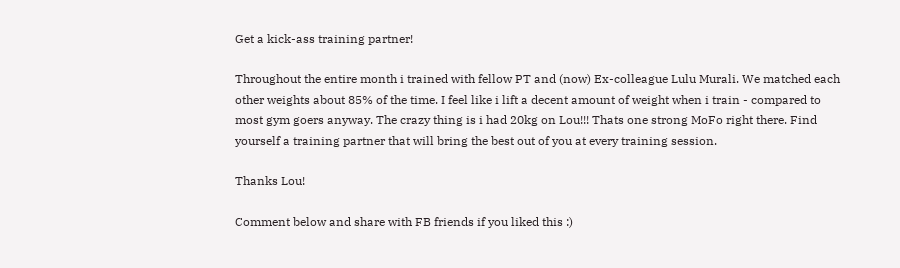Get a kick-ass training partner!

Throughout the entire month i trained with fellow PT and (now) Ex-colleague Lulu Murali. We matched each other weights about 85% of the time. I feel like i lift a decent amount of weight when i train - compared to most gym goers anyway. The crazy thing is i had 20kg on Lou!!! Thats one strong MoFo right there. Find yourself a training partner that will bring the best out of you at every training session.

Thanks Lou!

Comment below and share with FB friends if you liked this :)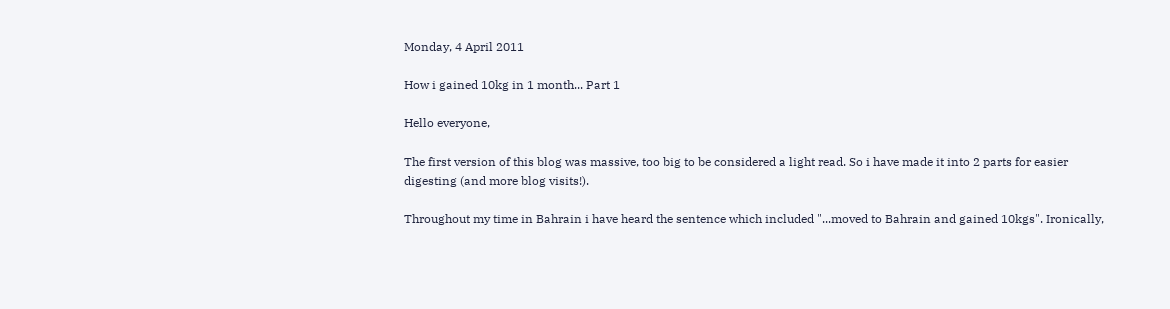Monday, 4 April 2011

How i gained 10kg in 1 month... Part 1

Hello everyone,

The first version of this blog was massive, too big to be considered a light read. So i have made it into 2 parts for easier digesting (and more blog visits!).

Throughout my time in Bahrain i have heard the sentence which included "...moved to Bahrain and gained 10kgs". Ironically,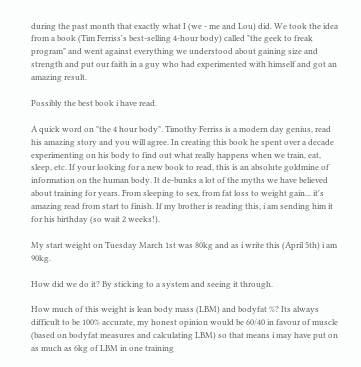during the past month that exactly what I (we - me and Lou) did. We took the idea from a book (Tim Ferriss's best-selling 4-hour body) called "the geek to freak program" and went against everything we understood about gaining size and strength and put our faith in a guy who had experimented with himself and got an amazing result.

Possibly the best book i have read.

A quick word on "the 4 hour body". Timothy Ferriss is a modern day genius, read his amazing story and you will agree. In creating this book he spent over a decade experimenting on his body to find out what really happens when we train, eat, sleep, etc. If your looking for a new book to read, this is an absolute goldmine of information on the human body. It de-bunks a lot of the myths we have believed about training for years. From sleeping to sex, from fat loss to weight gain... it's amazing read from start to finish. If my brother is reading this, i am sending him it for his birthday (so wait 2 weeks!).

My start weight on Tuesday March 1st was 80kg and as i write this (April 5th) i am 90kg.

How did we do it? By sticking to a system and seeing it through.

How much of this weight is lean body mass (LBM) and bodyfat %? Its always difficult to be 100% accurate, my honest opinion would be 60/40 in favour of muscle (based on bodyfat measures and calculating LBM) so that means i may have put on as much as 6kg of LBM in one training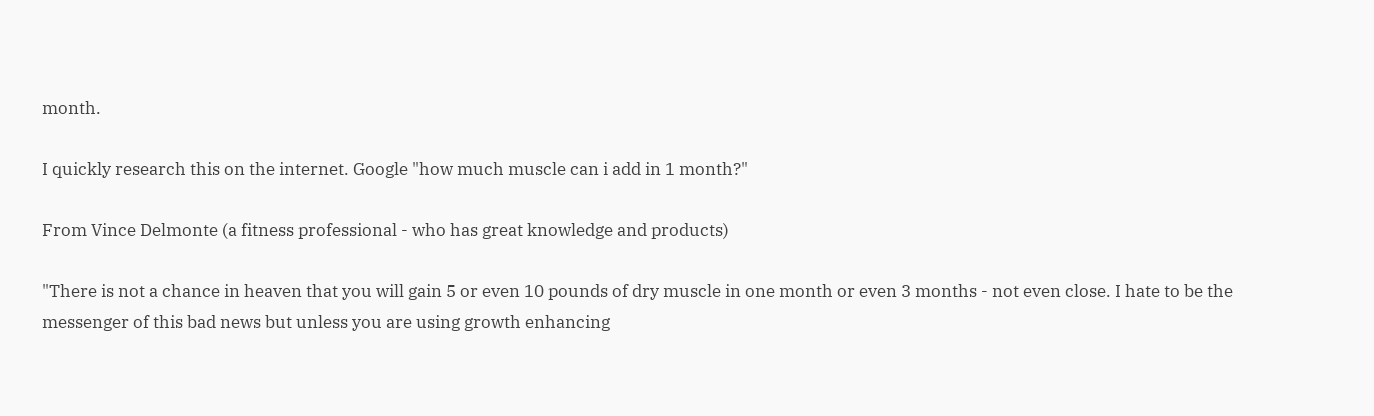month.

I quickly research this on the internet. Google "how much muscle can i add in 1 month?"

From Vince Delmonte (a fitness professional - who has great knowledge and products)

"There is not a chance in heaven that you will gain 5 or even 10 pounds of dry muscle in one month or even 3 months - not even close. I hate to be the messenger of this bad news but unless you are using growth enhancing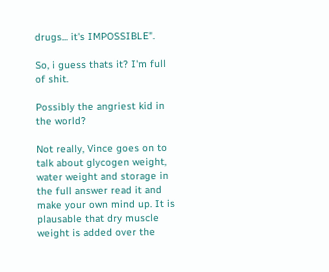drugs... it's IMPOSSIBLE".

So, i guess thats it? I'm full of shit.

Possibly the angriest kid in the world?

Not really, Vince goes on to talk about glycogen weight, water weight and storage in the full answer read it and make your own mind up. It is plausable that dry muscle weight is added over the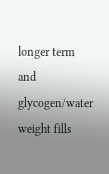longer term and glycogen/water weight fills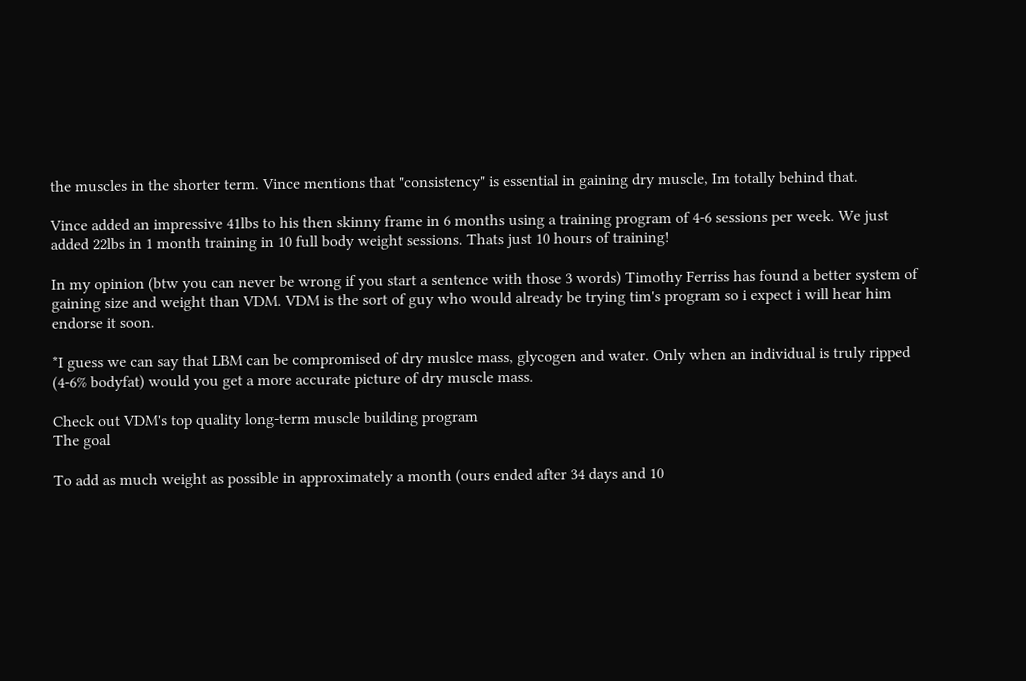the muscles in the shorter term. Vince mentions that "consistency" is essential in gaining dry muscle, Im totally behind that.

Vince added an impressive 41lbs to his then skinny frame in 6 months using a training program of 4-6 sessions per week. We just added 22lbs in 1 month training in 10 full body weight sessions. Thats just 10 hours of training!

In my opinion (btw you can never be wrong if you start a sentence with those 3 words) Timothy Ferriss has found a better system of gaining size and weight than VDM. VDM is the sort of guy who would already be trying tim's program so i expect i will hear him endorse it soon.

*I guess we can say that LBM can be compromised of dry muslce mass, glycogen and water. Only when an individual is truly ripped (4-6% bodyfat) would you get a more accurate picture of dry muscle mass.

Check out VDM's top quality long-term muscle building program
The goal

To add as much weight as possible in approximately a month (ours ended after 34 days and 10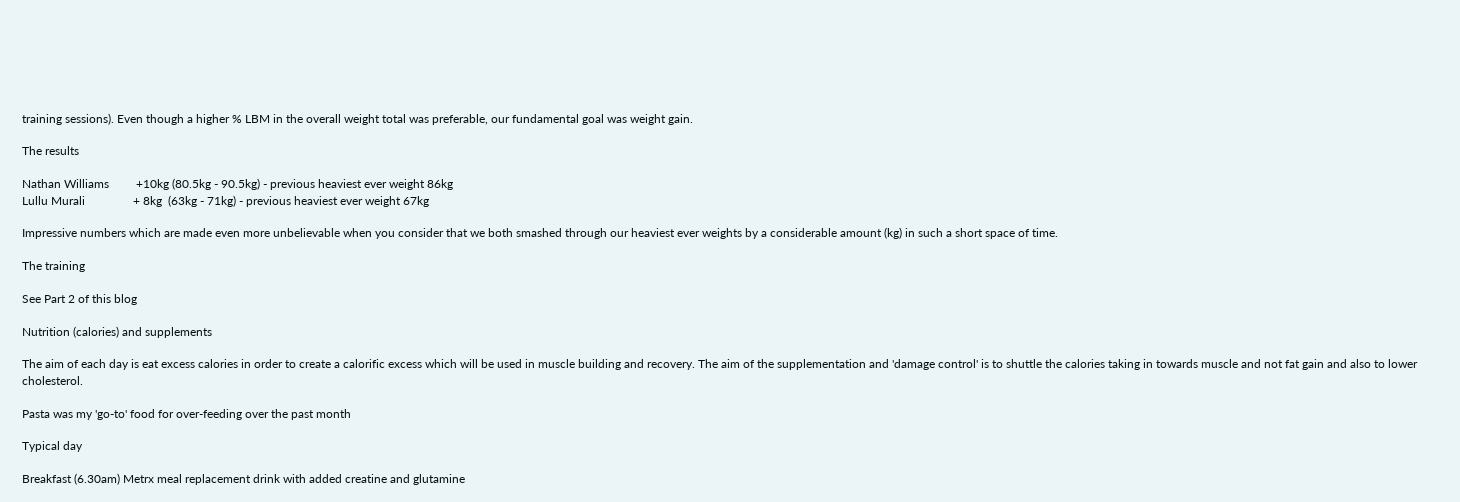training sessions). Even though a higher % LBM in the overall weight total was preferable, our fundamental goal was weight gain.

The results

Nathan Williams         +10kg (80.5kg - 90.5kg) - previous heaviest ever weight 86kg
Lullu Murali                + 8kg  (63kg - 71kg) - previous heaviest ever weight 67kg

Impressive numbers which are made even more unbelievable when you consider that we both smashed through our heaviest ever weights by a considerable amount (kg) in such a short space of time.

The training

See Part 2 of this blog

Nutrition (calories) and supplements

The aim of each day is eat excess calories in order to create a calorific excess which will be used in muscle building and recovery. The aim of the supplementation and 'damage control' is to shuttle the calories taking in towards muscle and not fat gain and also to lower cholesterol.

Pasta was my 'go-to' food for over-feeding over the past month

Typical day

Breakfast (6.30am) Metrx meal replacement drink with added creatine and glutamine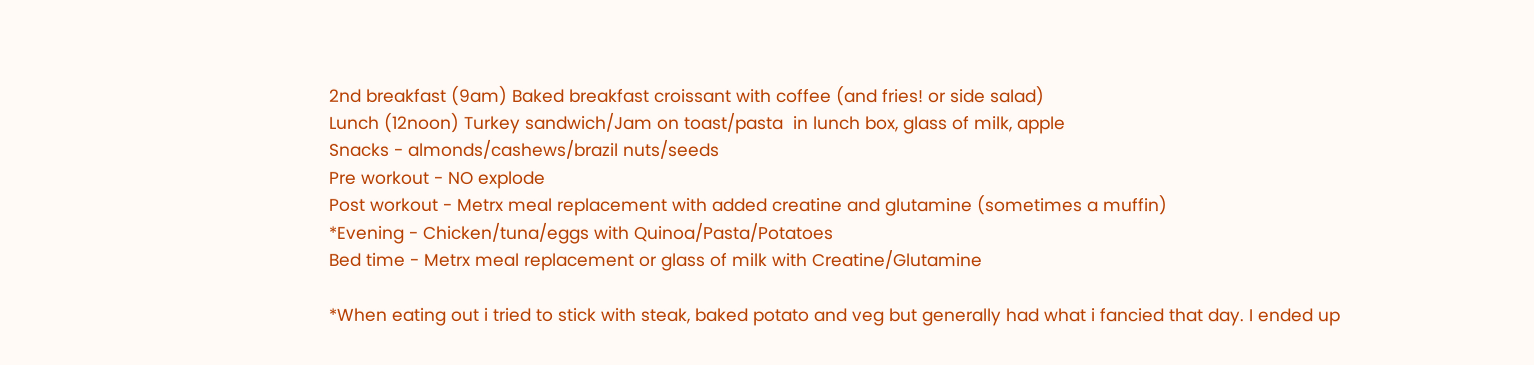2nd breakfast (9am) Baked breakfast croissant with coffee (and fries! or side salad)
Lunch (12noon) Turkey sandwich/Jam on toast/pasta  in lunch box, glass of milk, apple
Snacks - almonds/cashews/brazil nuts/seeds
Pre workout - NO explode
Post workout - Metrx meal replacement with added creatine and glutamine (sometimes a muffin)
*Evening - Chicken/tuna/eggs with Quinoa/Pasta/Potatoes
Bed time - Metrx meal replacement or glass of milk with Creatine/Glutamine

*When eating out i tried to stick with steak, baked potato and veg but generally had what i fancied that day. I ended up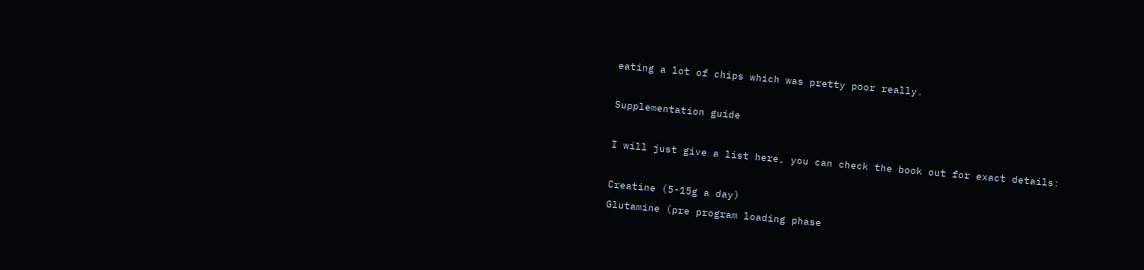eating a lot of chips which was pretty poor really.

Supplementation guide

I will just give a list here, you can check the book out for exact details:

Creatine (5-15g a day)
Glutamine (pre program loading phase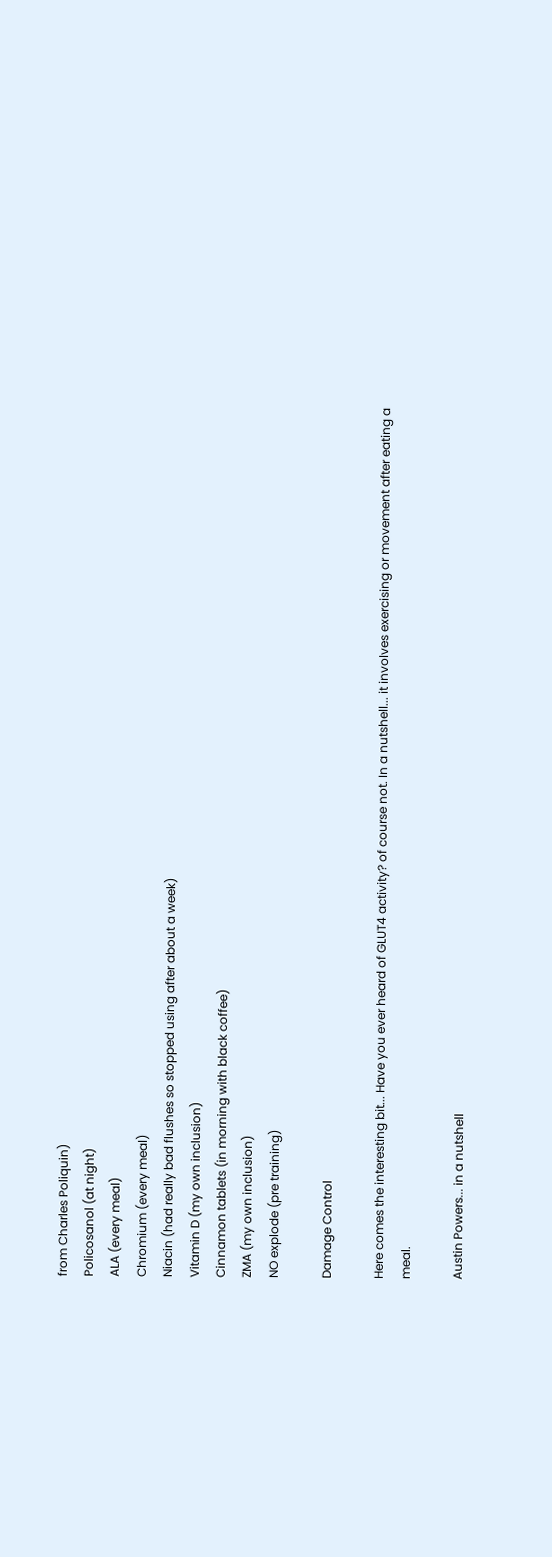from Charles Poliquin)
Policosanol (at night)
ALA (every meal)
Chromium (every meal)
Niacin (had really bad flushes so stopped using after about a week)
Vitamin D (my own inclusion)
Cinnamon tablets (in morning with black coffee)
ZMA (my own inclusion)
NO explode (pre training)

Damage Control

Here comes the interesting bit... Have you ever heard of GLUT4 activity? of course not. In a nutshell... it involves exercising or movement after eating a meal.

Austin Powers... in a nutshell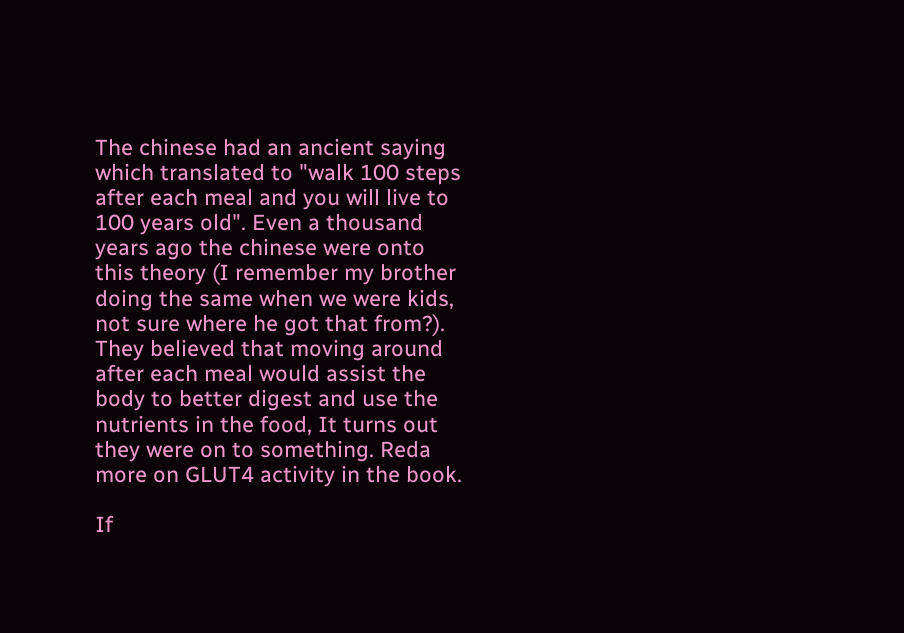The chinese had an ancient saying which translated to "walk 100 steps after each meal and you will live to 100 years old". Even a thousand years ago the chinese were onto this theory (I remember my brother doing the same when we were kids, not sure where he got that from?). They believed that moving around after each meal would assist the body to better digest and use the nutrients in the food, It turns out they were on to something. Reda more on GLUT4 activity in the book.

If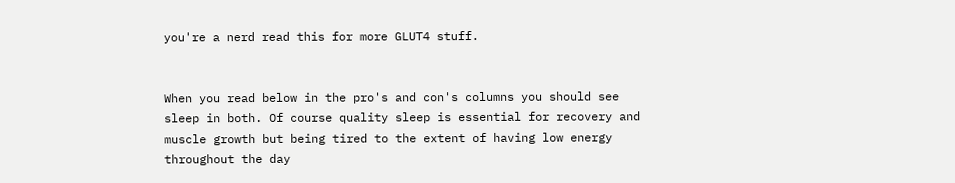you're a nerd read this for more GLUT4 stuff.


When you read below in the pro's and con's columns you should see sleep in both. Of course quality sleep is essential for recovery and muscle growth but being tired to the extent of having low energy throughout the day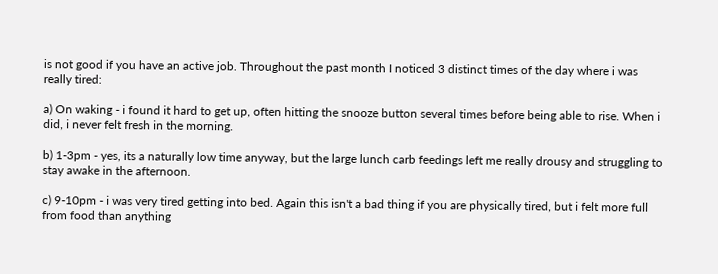is not good if you have an active job. Throughout the past month I noticed 3 distinct times of the day where i was really tired:

a) On waking - i found it hard to get up, often hitting the snooze button several times before being able to rise. When i did, i never felt fresh in the morning.

b) 1-3pm - yes, its a naturally low time anyway, but the large lunch carb feedings left me really drousy and struggling to stay awake in the afternoon.

c) 9-10pm - i was very tired getting into bed. Again this isn't a bad thing if you are physically tired, but i felt more full from food than anything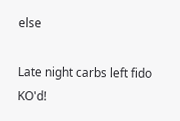else

Late night carbs left fido KO'd!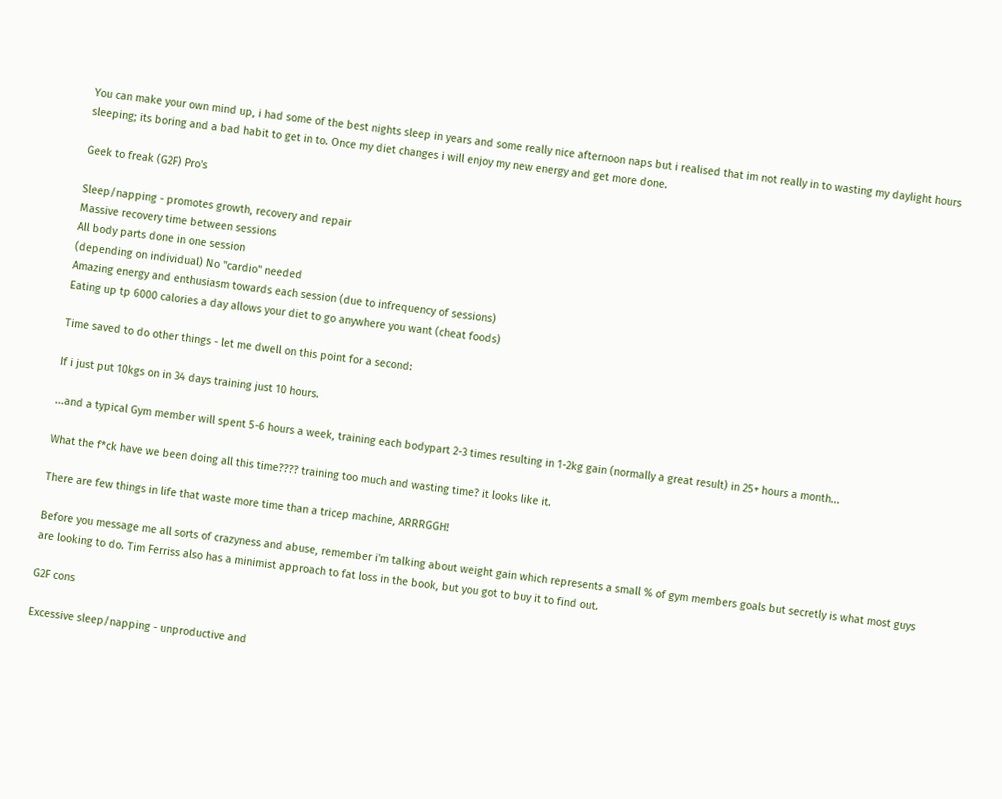You can make your own mind up, i had some of the best nights sleep in years and some really nice afternoon naps but i realised that im not really in to wasting my daylight hours sleeping; its boring and a bad habit to get in to. Once my diet changes i will enjoy my new energy and get more done.

Geek to freak (G2F) Pro's

Sleep/napping - promotes growth, recovery and repair
Massive recovery time between sessions
All body parts done in one session
(depending on individual) No "cardio" needed
Amazing energy and enthusiasm towards each session (due to infrequency of sessions)
Eating up tp 6000 calories a day allows your diet to go anywhere you want (cheat foods)

Time saved to do other things - let me dwell on this point for a second:

If i just put 10kgs on in 34 days training just 10 hours.

...and a typical Gym member will spent 5-6 hours a week, training each bodypart 2-3 times resulting in 1-2kg gain (normally a great result) in 25+ hours a month...

What the f*ck have we been doing all this time???? training too much and wasting time? it looks like it.

There are few things in life that waste more time than a tricep machine, ARRRGGH!

Before you message me all sorts of crazyness and abuse, remember i'm talking about weight gain which represents a small % of gym members goals but secretly is what most guys are looking to do. Tim Ferriss also has a minimist approach to fat loss in the book, but you got to buy it to find out.

G2F cons

Excessive sleep/napping - unproductive and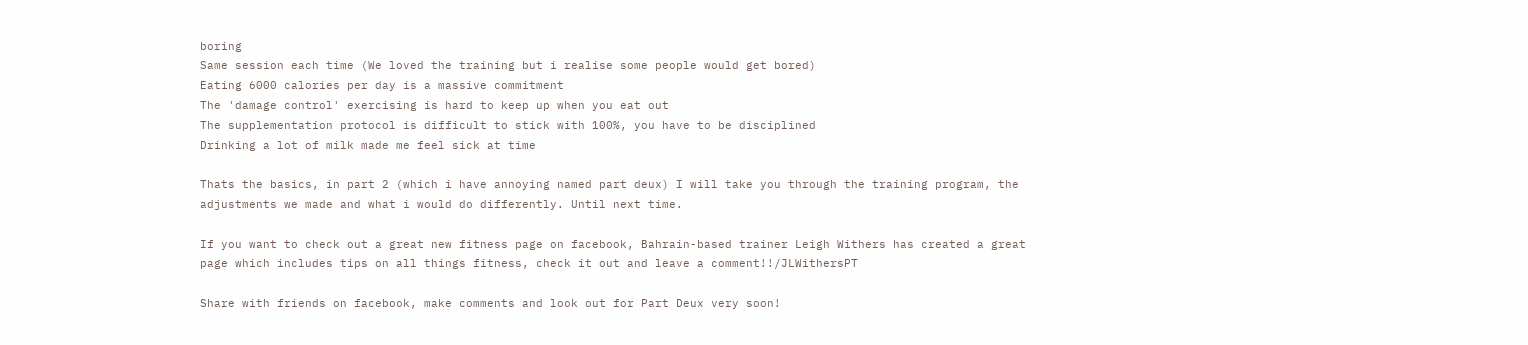boring
Same session each time (We loved the training but i realise some people would get bored)
Eating 6000 calories per day is a massive commitment
The 'damage control' exercising is hard to keep up when you eat out
The supplementation protocol is difficult to stick with 100%, you have to be disciplined
Drinking a lot of milk made me feel sick at time

Thats the basics, in part 2 (which i have annoying named part deux) I will take you through the training program, the adjustments we made and what i would do differently. Until next time.

If you want to check out a great new fitness page on facebook, Bahrain-based trainer Leigh Withers has created a great page which includes tips on all things fitness, check it out and leave a comment!!/JLWithersPT

Share with friends on facebook, make comments and look out for Part Deux very soon!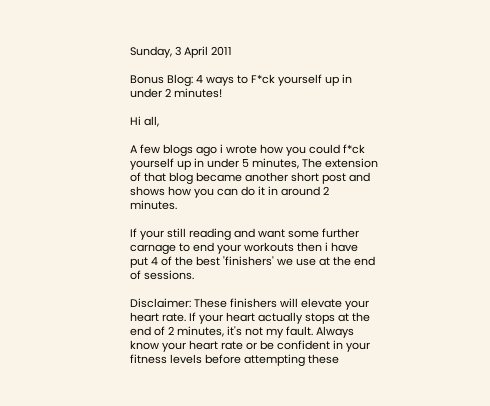Sunday, 3 April 2011

Bonus Blog: 4 ways to F*ck yourself up in under 2 minutes!

Hi all,

A few blogs ago i wrote how you could f*ck yourself up in under 5 minutes, The extension of that blog became another short post and shows how you can do it in around 2 minutes.

If your still reading and want some further carnage to end your workouts then i have put 4 of the best 'finishers' we use at the end of sessions.

Disclaimer: These finishers will elevate your heart rate. If your heart actually stops at the end of 2 minutes, it's not my fault. Always know your heart rate or be confident in your fitness levels before attempting these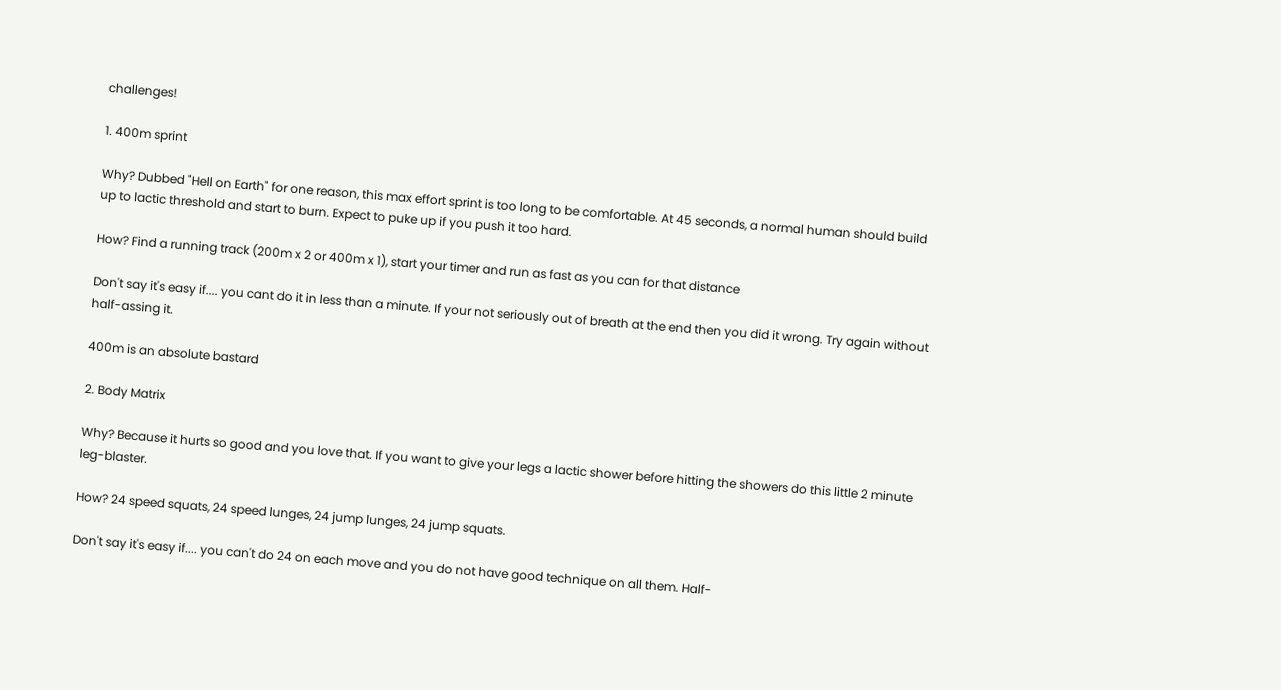challenges!

1. 400m sprint

Why? Dubbed "Hell on Earth" for one reason, this max effort sprint is too long to be comfortable. At 45 seconds, a normal human should build up to lactic threshold and start to burn. Expect to puke up if you push it too hard.

How? Find a running track (200m x 2 or 400m x 1), start your timer and run as fast as you can for that distance

Don't say it's easy if.... you cant do it in less than a minute. If your not seriously out of breath at the end then you did it wrong. Try again without half-assing it.

400m is an absolute bastard

2. Body Matrix

Why? Because it hurts so good and you love that. If you want to give your legs a lactic shower before hitting the showers do this little 2 minute leg-blaster.

How? 24 speed squats, 24 speed lunges, 24 jump lunges, 24 jump squats.

Don't say it's easy if.... you can't do 24 on each move and you do not have good technique on all them. Half-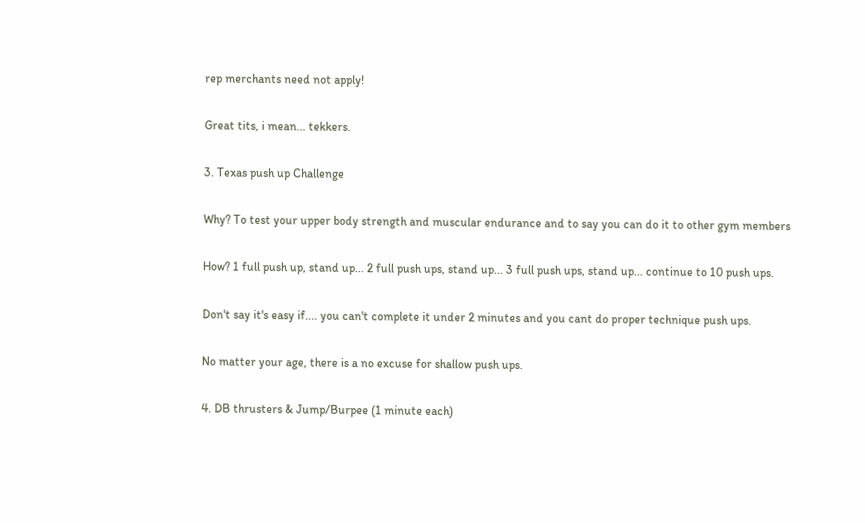rep merchants need not apply!

Great tits, i mean... tekkers.

3. Texas push up Challenge

Why? To test your upper body strength and muscular endurance and to say you can do it to other gym members

How? 1 full push up, stand up... 2 full push ups, stand up... 3 full push ups, stand up... continue to 10 push ups.

Don't say it's easy if.... you can't complete it under 2 minutes and you cant do proper technique push ups.

No matter your age, there is a no excuse for shallow push ups.

4. DB thrusters & Jump/Burpee (1 minute each)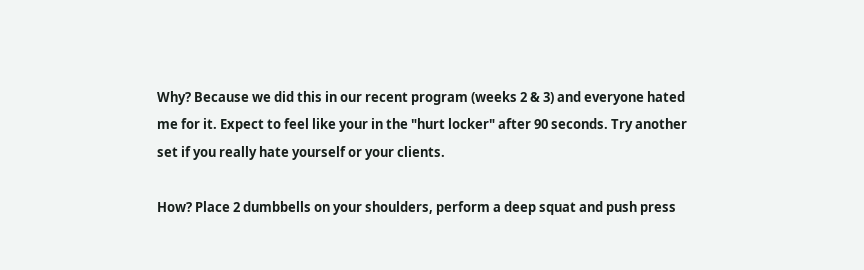Why? Because we did this in our recent program (weeks 2 & 3) and everyone hated me for it. Expect to feel like your in the "hurt locker" after 90 seconds. Try another set if you really hate yourself or your clients.

How? Place 2 dumbbells on your shoulders, perform a deep squat and push press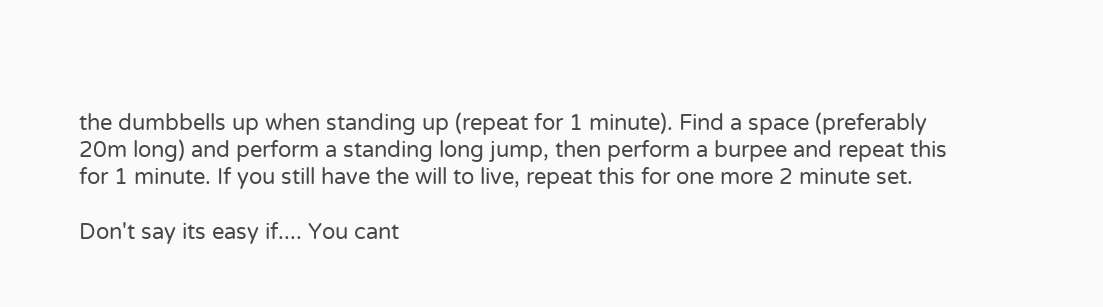the dumbbells up when standing up (repeat for 1 minute). Find a space (preferably 20m long) and perform a standing long jump, then perform a burpee and repeat this for 1 minute. If you still have the will to live, repeat this for one more 2 minute set.

Don't say its easy if.... You cant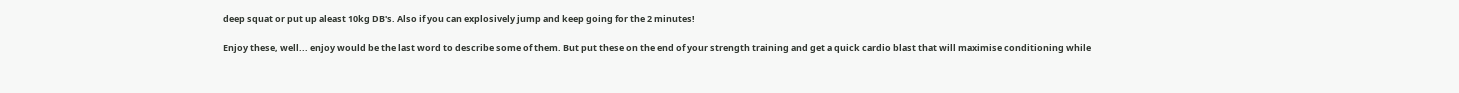deep squat or put up aleast 10kg DB's. Also if you can explosively jump and keep going for the 2 minutes!

Enjoy these, well... enjoy would be the last word to describe some of them. But put these on the end of your strength training and get a quick cardio blast that will maximise conditioning while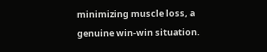minimizing muscle loss, a genuine win-win situation.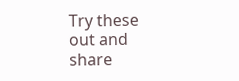Try these out and share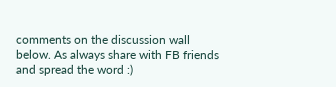comments on the discussion wall below. As always share with FB friends and spread the word :)